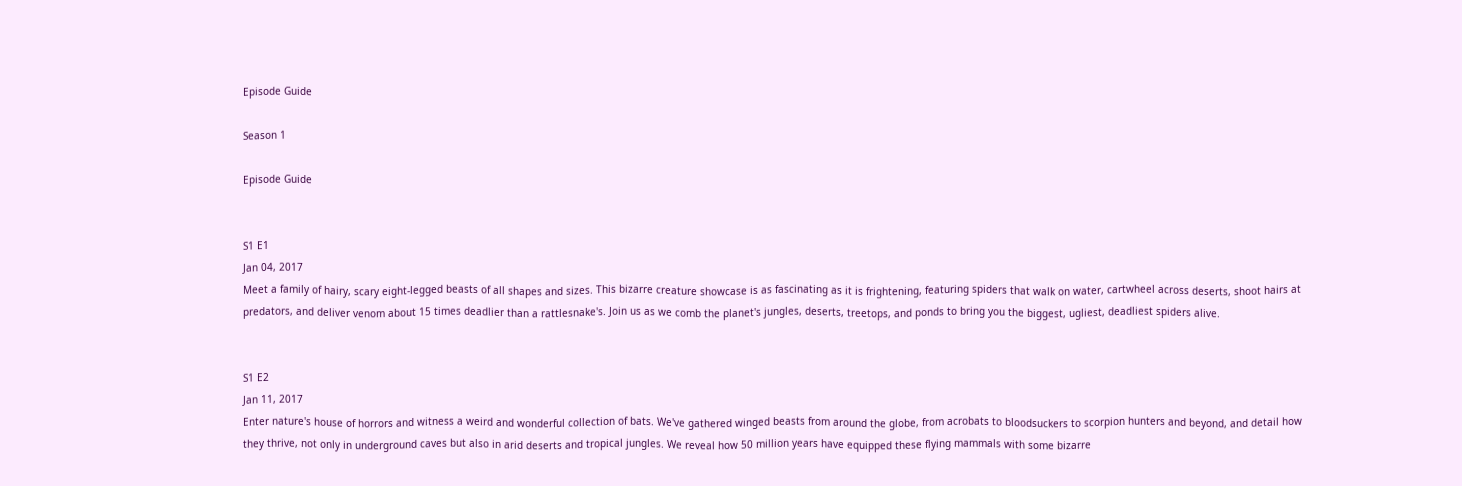Episode Guide

Season 1

Episode Guide


S1 E1
Jan 04, 2017
Meet a family of hairy, scary eight-legged beasts of all shapes and sizes. This bizarre creature showcase is as fascinating as it is frightening, featuring spiders that walk on water, cartwheel across deserts, shoot hairs at predators, and deliver venom about 15 times deadlier than a rattlesnake's. Join us as we comb the planet's jungles, deserts, treetops, and ponds to bring you the biggest, ugliest, deadliest spiders alive.


S1 E2
Jan 11, 2017
Enter nature's house of horrors and witness a weird and wonderful collection of bats. We've gathered winged beasts from around the globe, from acrobats to bloodsuckers to scorpion hunters and beyond, and detail how they thrive, not only in underground caves but also in arid deserts and tropical jungles. We reveal how 50 million years have equipped these flying mammals with some bizarre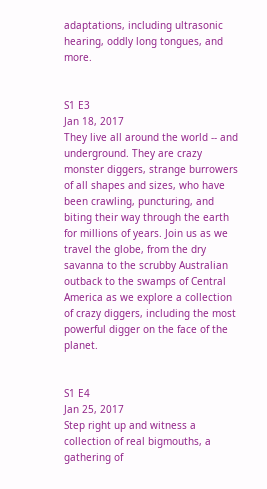adaptations, including ultrasonic hearing, oddly long tongues, and more.


S1 E3
Jan 18, 2017
They live all around the world -- and underground. They are crazy monster diggers, strange burrowers of all shapes and sizes, who have been crawling, puncturing, and biting their way through the earth for millions of years. Join us as we travel the globe, from the dry savanna to the scrubby Australian outback to the swamps of Central America as we explore a collection of crazy diggers, including the most powerful digger on the face of the planet.


S1 E4
Jan 25, 2017
Step right up and witness a collection of real bigmouths, a gathering of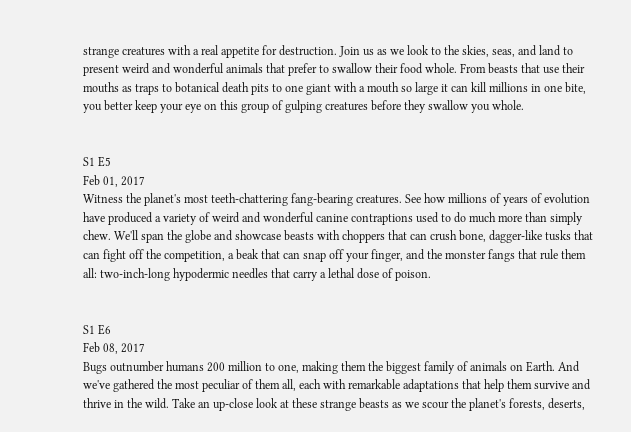strange creatures with a real appetite for destruction. Join us as we look to the skies, seas, and land to present weird and wonderful animals that prefer to swallow their food whole. From beasts that use their mouths as traps to botanical death pits to one giant with a mouth so large it can kill millions in one bite, you better keep your eye on this group of gulping creatures before they swallow you whole.


S1 E5
Feb 01, 2017
Witness the planet's most teeth-chattering fang-bearing creatures. See how millions of years of evolution have produced a variety of weird and wonderful canine contraptions used to do much more than simply chew. We'll span the globe and showcase beasts with choppers that can crush bone, dagger-like tusks that can fight off the competition, a beak that can snap off your finger, and the monster fangs that rule them all: two-inch-long hypodermic needles that carry a lethal dose of poison.


S1 E6
Feb 08, 2017
Bugs outnumber humans 200 million to one, making them the biggest family of animals on Earth. And we've gathered the most peculiar of them all, each with remarkable adaptations that help them survive and thrive in the wild. Take an up-close look at these strange beasts as we scour the planet's forests, deserts,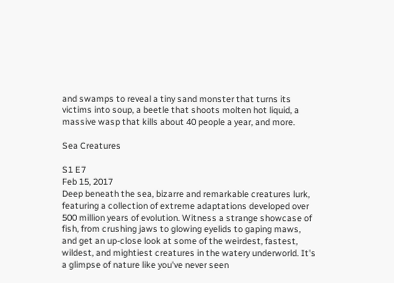and swamps to reveal a tiny sand monster that turns its victims into soup, a beetle that shoots molten hot liquid, a massive wasp that kills about 40 people a year, and more.

Sea Creatures

S1 E7
Feb 15, 2017
Deep beneath the sea, bizarre and remarkable creatures lurk, featuring a collection of extreme adaptations developed over 500 million years of evolution. Witness a strange showcase of fish, from crushing jaws to glowing eyelids to gaping maws, and get an up-close look at some of the weirdest, fastest, wildest, and mightiest creatures in the watery underworld. It's a glimpse of nature like you've never seen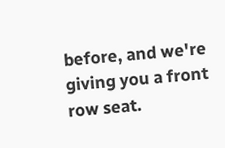before, and we're giving you a front row seat.